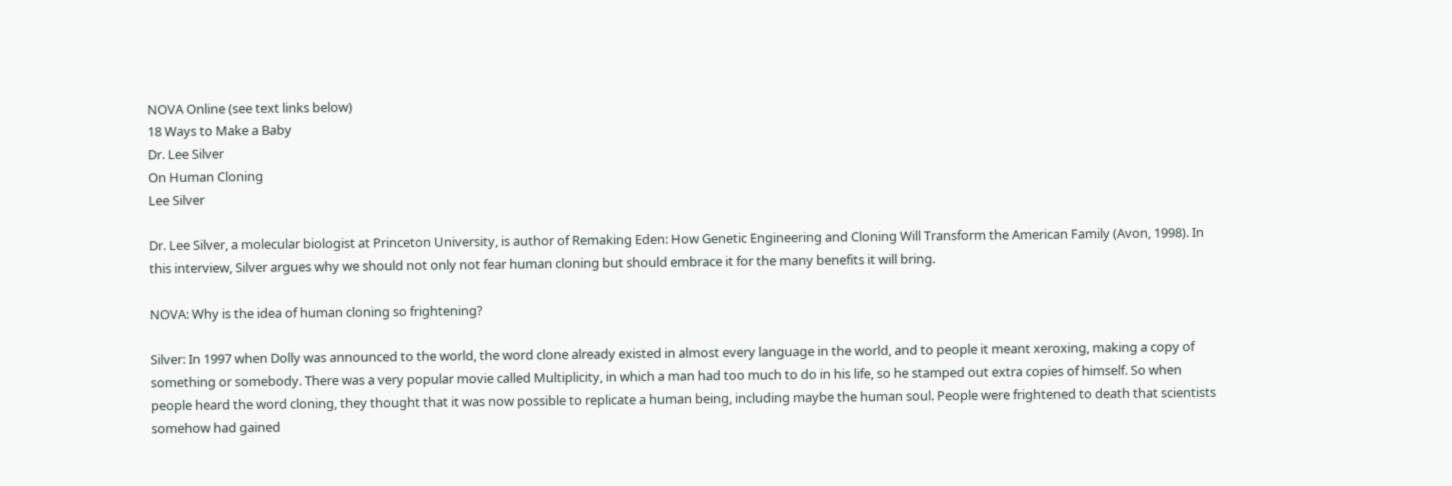NOVA Online (see text links below)
18 Ways to Make a Baby
Dr. Lee Silver
On Human Cloning
Lee Silver

Dr. Lee Silver, a molecular biologist at Princeton University, is author of Remaking Eden: How Genetic Engineering and Cloning Will Transform the American Family (Avon, 1998). In this interview, Silver argues why we should not only not fear human cloning but should embrace it for the many benefits it will bring.

NOVA: Why is the idea of human cloning so frightening?

Silver: In 1997 when Dolly was announced to the world, the word clone already existed in almost every language in the world, and to people it meant xeroxing, making a copy of something or somebody. There was a very popular movie called Multiplicity, in which a man had too much to do in his life, so he stamped out extra copies of himself. So when people heard the word cloning, they thought that it was now possible to replicate a human being, including maybe the human soul. People were frightened to death that scientists somehow had gained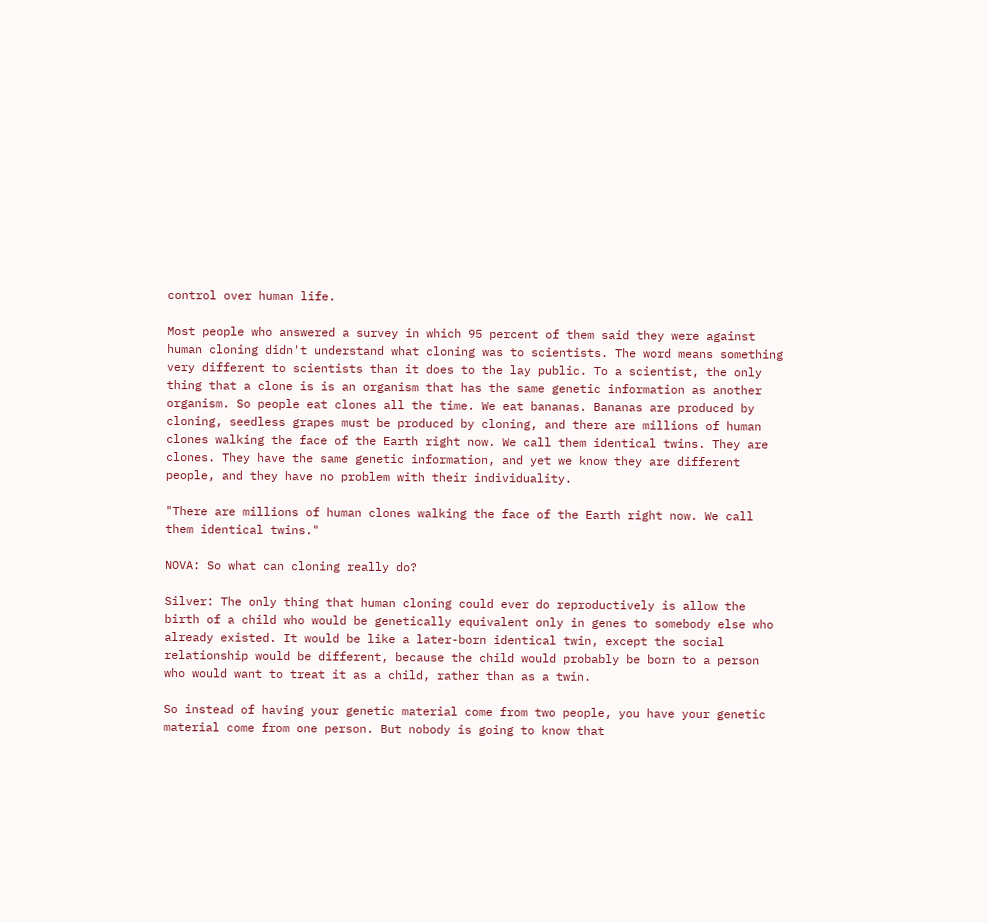control over human life.

Most people who answered a survey in which 95 percent of them said they were against human cloning didn't understand what cloning was to scientists. The word means something very different to scientists than it does to the lay public. To a scientist, the only thing that a clone is is an organism that has the same genetic information as another organism. So people eat clones all the time. We eat bananas. Bananas are produced by cloning, seedless grapes must be produced by cloning, and there are millions of human clones walking the face of the Earth right now. We call them identical twins. They are clones. They have the same genetic information, and yet we know they are different people, and they have no problem with their individuality.

"There are millions of human clones walking the face of the Earth right now. We call them identical twins."

NOVA: So what can cloning really do?

Silver: The only thing that human cloning could ever do reproductively is allow the birth of a child who would be genetically equivalent only in genes to somebody else who already existed. It would be like a later-born identical twin, except the social relationship would be different, because the child would probably be born to a person who would want to treat it as a child, rather than as a twin.

So instead of having your genetic material come from two people, you have your genetic material come from one person. But nobody is going to know that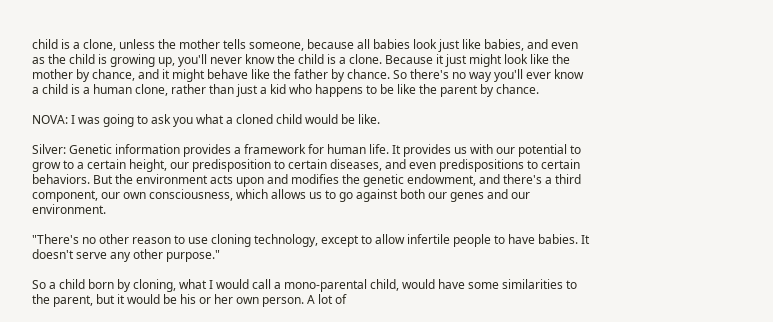child is a clone, unless the mother tells someone, because all babies look just like babies, and even as the child is growing up, you'll never know the child is a clone. Because it just might look like the mother by chance, and it might behave like the father by chance. So there's no way you'll ever know a child is a human clone, rather than just a kid who happens to be like the parent by chance.

NOVA: I was going to ask you what a cloned child would be like.

Silver: Genetic information provides a framework for human life. It provides us with our potential to grow to a certain height, our predisposition to certain diseases, and even predispositions to certain behaviors. But the environment acts upon and modifies the genetic endowment, and there's a third component, our own consciousness, which allows us to go against both our genes and our environment.

"There's no other reason to use cloning technology, except to allow infertile people to have babies. It doesn't serve any other purpose."

So a child born by cloning, what I would call a mono-parental child, would have some similarities to the parent, but it would be his or her own person. A lot of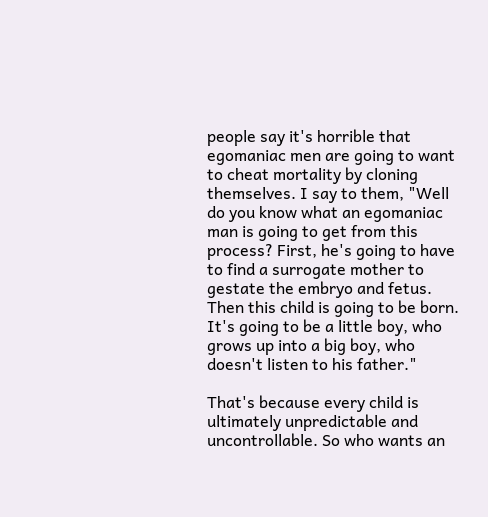people say it's horrible that egomaniac men are going to want to cheat mortality by cloning themselves. I say to them, "Well do you know what an egomaniac man is going to get from this process? First, he's going to have to find a surrogate mother to gestate the embryo and fetus. Then this child is going to be born. It's going to be a little boy, who grows up into a big boy, who doesn't listen to his father."

That's because every child is ultimately unpredictable and uncontrollable. So who wants an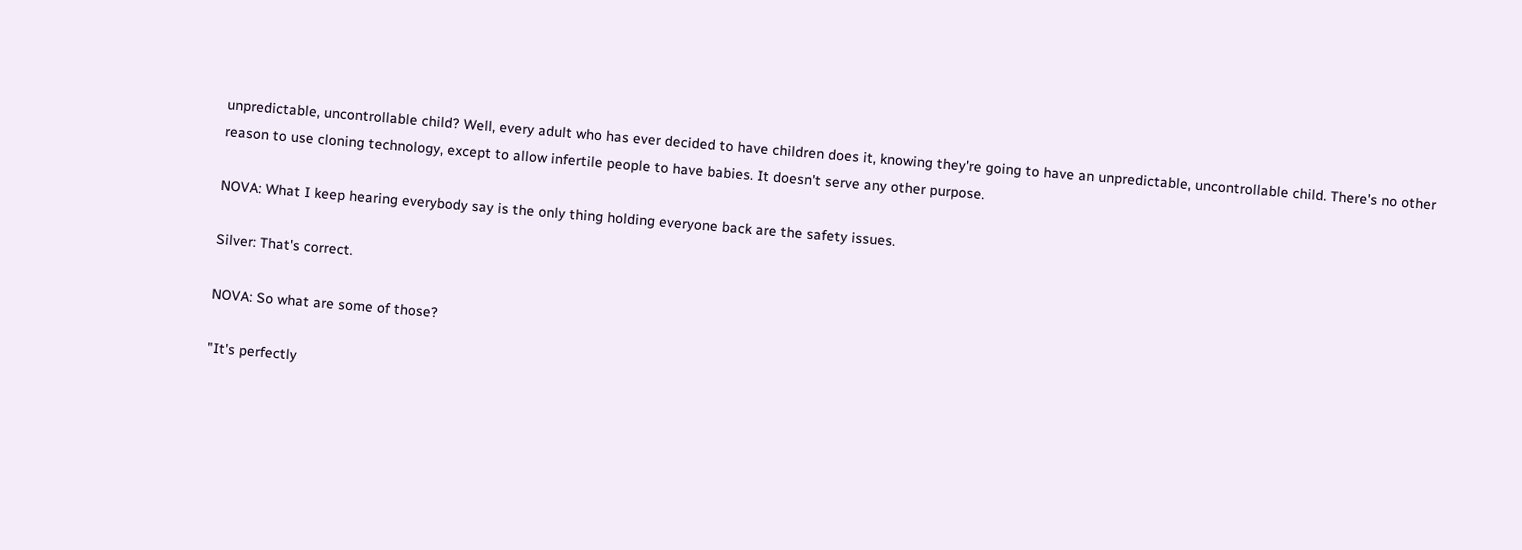unpredictable, uncontrollable child? Well, every adult who has ever decided to have children does it, knowing they're going to have an unpredictable, uncontrollable child. There's no other reason to use cloning technology, except to allow infertile people to have babies. It doesn't serve any other purpose.

NOVA: What I keep hearing everybody say is the only thing holding everyone back are the safety issues.

Silver: That's correct.

NOVA: So what are some of those?

"It's perfectly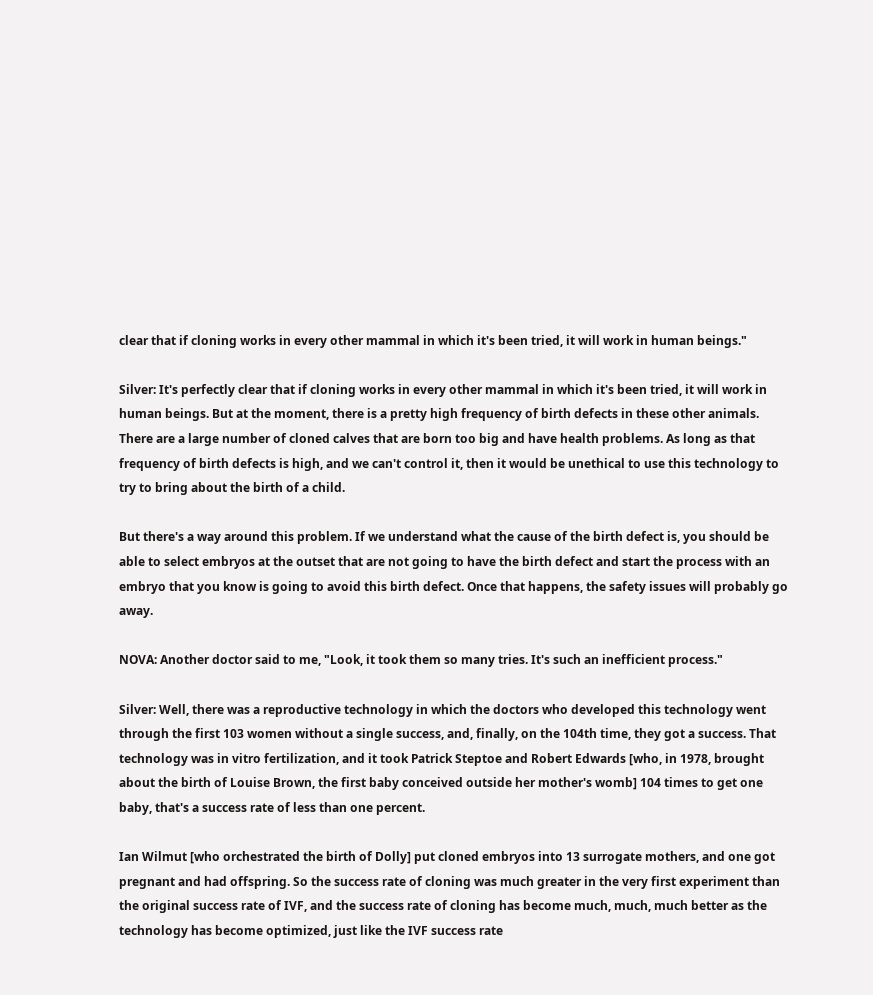clear that if cloning works in every other mammal in which it's been tried, it will work in human beings."

Silver: It's perfectly clear that if cloning works in every other mammal in which it's been tried, it will work in human beings. But at the moment, there is a pretty high frequency of birth defects in these other animals. There are a large number of cloned calves that are born too big and have health problems. As long as that frequency of birth defects is high, and we can't control it, then it would be unethical to use this technology to try to bring about the birth of a child.

But there's a way around this problem. If we understand what the cause of the birth defect is, you should be able to select embryos at the outset that are not going to have the birth defect and start the process with an embryo that you know is going to avoid this birth defect. Once that happens, the safety issues will probably go away.

NOVA: Another doctor said to me, "Look, it took them so many tries. It's such an inefficient process."

Silver: Well, there was a reproductive technology in which the doctors who developed this technology went through the first 103 women without a single success, and, finally, on the 104th time, they got a success. That technology was in vitro fertilization, and it took Patrick Steptoe and Robert Edwards [who, in 1978, brought about the birth of Louise Brown, the first baby conceived outside her mother's womb] 104 times to get one baby, that's a success rate of less than one percent.

Ian Wilmut [who orchestrated the birth of Dolly] put cloned embryos into 13 surrogate mothers, and one got pregnant and had offspring. So the success rate of cloning was much greater in the very first experiment than the original success rate of IVF, and the success rate of cloning has become much, much, much better as the technology has become optimized, just like the IVF success rate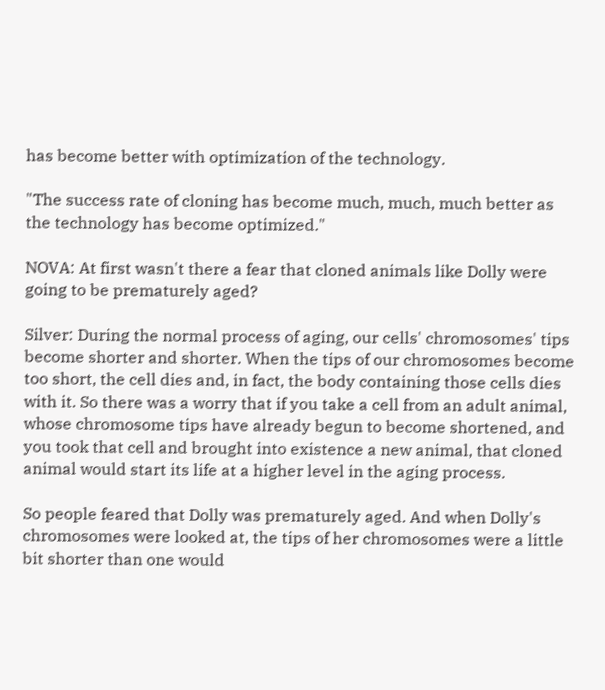has become better with optimization of the technology.

"The success rate of cloning has become much, much, much better as the technology has become optimized."

NOVA: At first wasn't there a fear that cloned animals like Dolly were going to be prematurely aged?

Silver: During the normal process of aging, our cells' chromosomes' tips become shorter and shorter. When the tips of our chromosomes become too short, the cell dies and, in fact, the body containing those cells dies with it. So there was a worry that if you take a cell from an adult animal, whose chromosome tips have already begun to become shortened, and you took that cell and brought into existence a new animal, that cloned animal would start its life at a higher level in the aging process.

So people feared that Dolly was prematurely aged. And when Dolly's chromosomes were looked at, the tips of her chromosomes were a little bit shorter than one would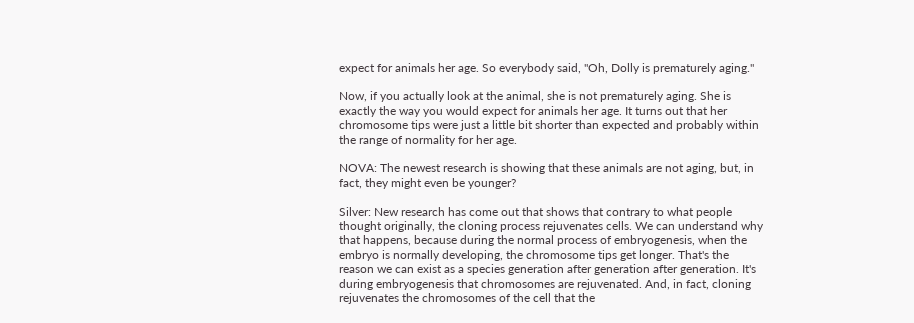expect for animals her age. So everybody said, "Oh, Dolly is prematurely aging."

Now, if you actually look at the animal, she is not prematurely aging. She is exactly the way you would expect for animals her age. It turns out that her chromosome tips were just a little bit shorter than expected and probably within the range of normality for her age.

NOVA: The newest research is showing that these animals are not aging, but, in fact, they might even be younger?

Silver: New research has come out that shows that contrary to what people thought originally, the cloning process rejuvenates cells. We can understand why that happens, because during the normal process of embryogenesis, when the embryo is normally developing, the chromosome tips get longer. That's the reason we can exist as a species generation after generation after generation. It's during embryogenesis that chromosomes are rejuvenated. And, in fact, cloning rejuvenates the chromosomes of the cell that the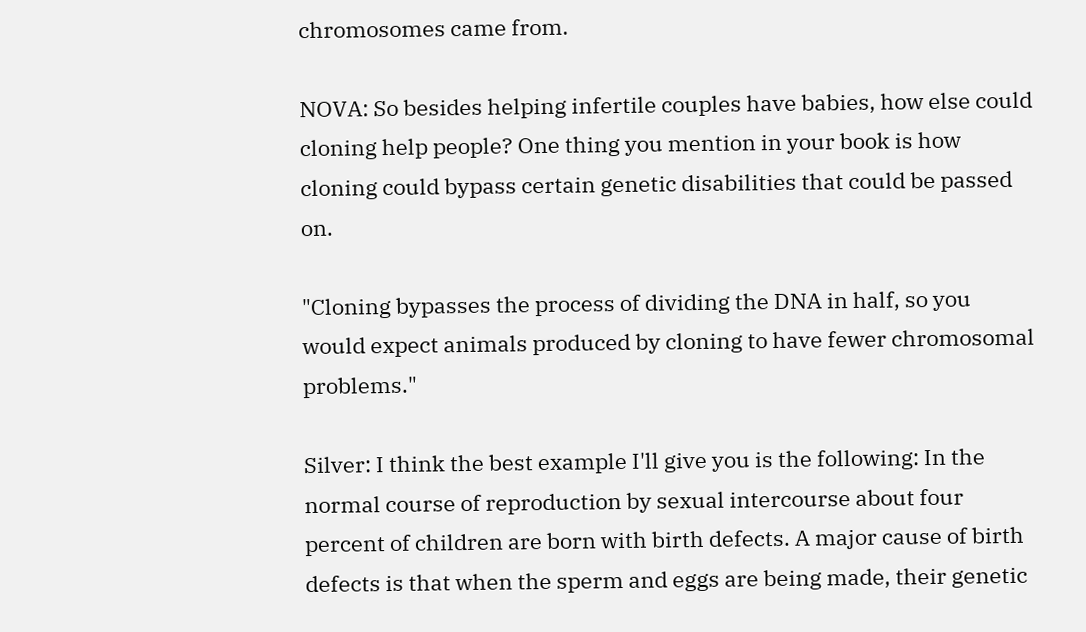chromosomes came from.

NOVA: So besides helping infertile couples have babies, how else could cloning help people? One thing you mention in your book is how cloning could bypass certain genetic disabilities that could be passed on.

"Cloning bypasses the process of dividing the DNA in half, so you would expect animals produced by cloning to have fewer chromosomal problems."

Silver: I think the best example I'll give you is the following: In the normal course of reproduction by sexual intercourse about four percent of children are born with birth defects. A major cause of birth defects is that when the sperm and eggs are being made, their genetic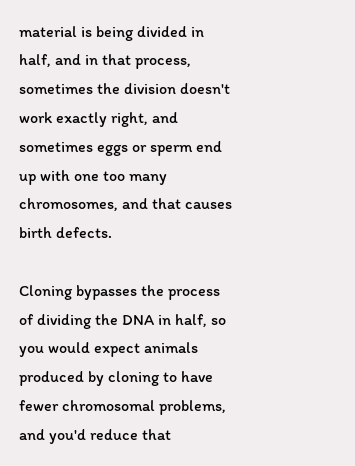material is being divided in half, and in that process, sometimes the division doesn't work exactly right, and sometimes eggs or sperm end up with one too many chromosomes, and that causes birth defects.

Cloning bypasses the process of dividing the DNA in half, so you would expect animals produced by cloning to have fewer chromosomal problems, and you'd reduce that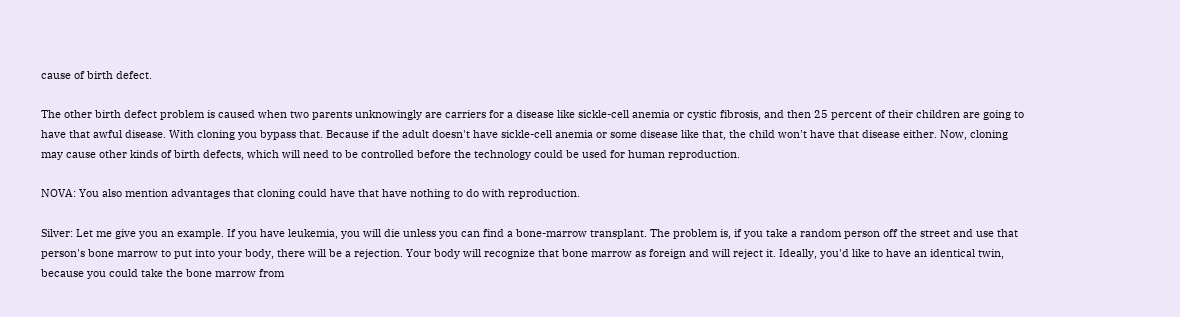cause of birth defect.

The other birth defect problem is caused when two parents unknowingly are carriers for a disease like sickle-cell anemia or cystic fibrosis, and then 25 percent of their children are going to have that awful disease. With cloning you bypass that. Because if the adult doesn't have sickle-cell anemia or some disease like that, the child won't have that disease either. Now, cloning may cause other kinds of birth defects, which will need to be controlled before the technology could be used for human reproduction.

NOVA: You also mention advantages that cloning could have that have nothing to do with reproduction.

Silver: Let me give you an example. If you have leukemia, you will die unless you can find a bone-marrow transplant. The problem is, if you take a random person off the street and use that person's bone marrow to put into your body, there will be a rejection. Your body will recognize that bone marrow as foreign and will reject it. Ideally, you'd like to have an identical twin, because you could take the bone marrow from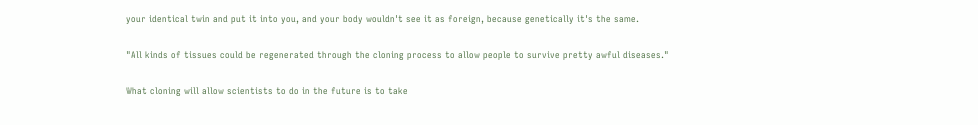your identical twin and put it into you, and your body wouldn't see it as foreign, because genetically it's the same.

"All kinds of tissues could be regenerated through the cloning process to allow people to survive pretty awful diseases."

What cloning will allow scientists to do in the future is to take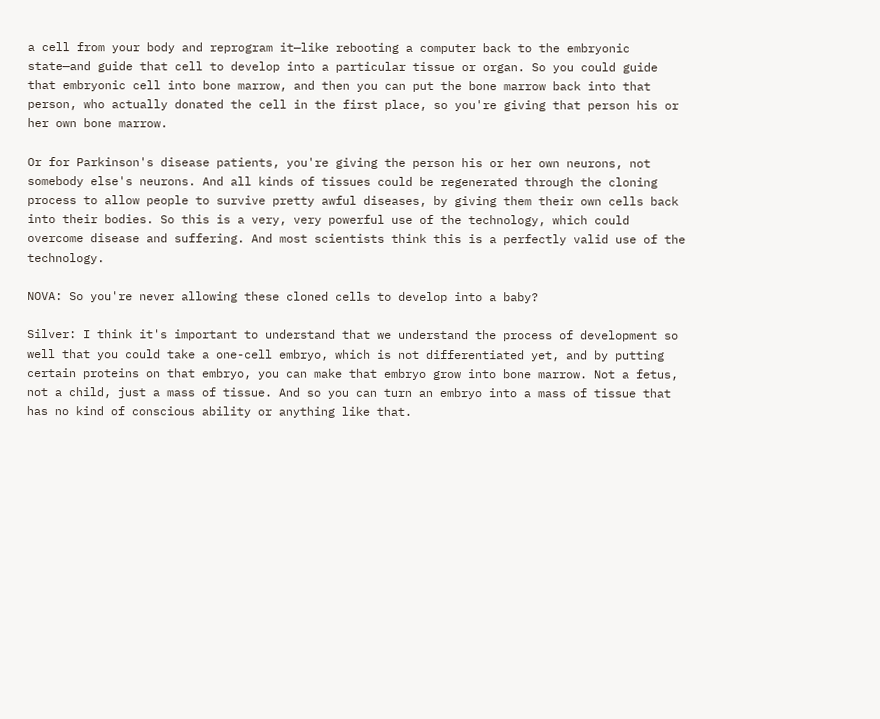a cell from your body and reprogram it—like rebooting a computer back to the embryonic state—and guide that cell to develop into a particular tissue or organ. So you could guide that embryonic cell into bone marrow, and then you can put the bone marrow back into that person, who actually donated the cell in the first place, so you're giving that person his or her own bone marrow.

Or for Parkinson's disease patients, you're giving the person his or her own neurons, not somebody else's neurons. And all kinds of tissues could be regenerated through the cloning process to allow people to survive pretty awful diseases, by giving them their own cells back into their bodies. So this is a very, very powerful use of the technology, which could overcome disease and suffering. And most scientists think this is a perfectly valid use of the technology.

NOVA: So you're never allowing these cloned cells to develop into a baby?

Silver: I think it's important to understand that we understand the process of development so well that you could take a one-cell embryo, which is not differentiated yet, and by putting certain proteins on that embryo, you can make that embryo grow into bone marrow. Not a fetus, not a child, just a mass of tissue. And so you can turn an embryo into a mass of tissue that has no kind of conscious ability or anything like that.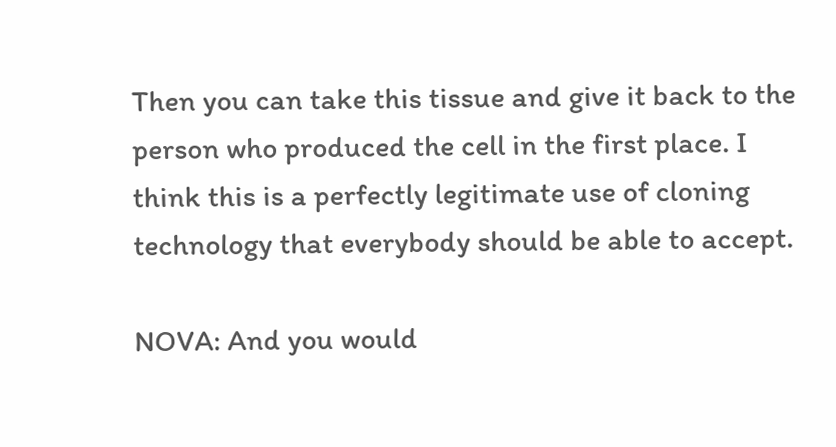Then you can take this tissue and give it back to the person who produced the cell in the first place. I think this is a perfectly legitimate use of cloning technology that everybody should be able to accept.

NOVA: And you would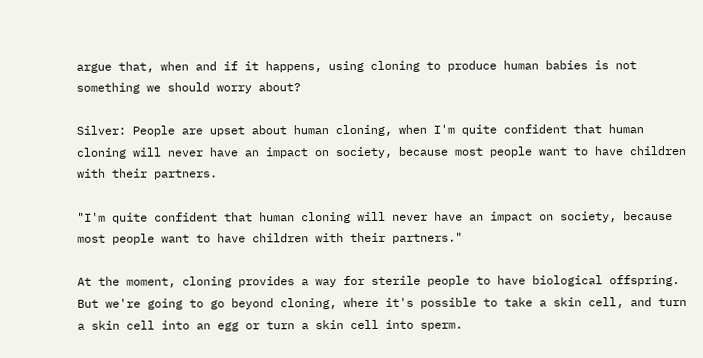argue that, when and if it happens, using cloning to produce human babies is not something we should worry about?

Silver: People are upset about human cloning, when I'm quite confident that human cloning will never have an impact on society, because most people want to have children with their partners.

"I'm quite confident that human cloning will never have an impact on society, because most people want to have children with their partners."

At the moment, cloning provides a way for sterile people to have biological offspring. But we're going to go beyond cloning, where it's possible to take a skin cell, and turn a skin cell into an egg or turn a skin cell into sperm.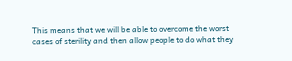This means that we will be able to overcome the worst cases of sterility and then allow people to do what they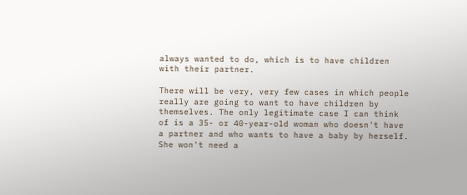always wanted to do, which is to have children with their partner.

There will be very, very few cases in which people really are going to want to have children by themselves. The only legitimate case I can think of is a 35- or 40-year-old woman who doesn't have a partner and who wants to have a baby by herself. She won't need a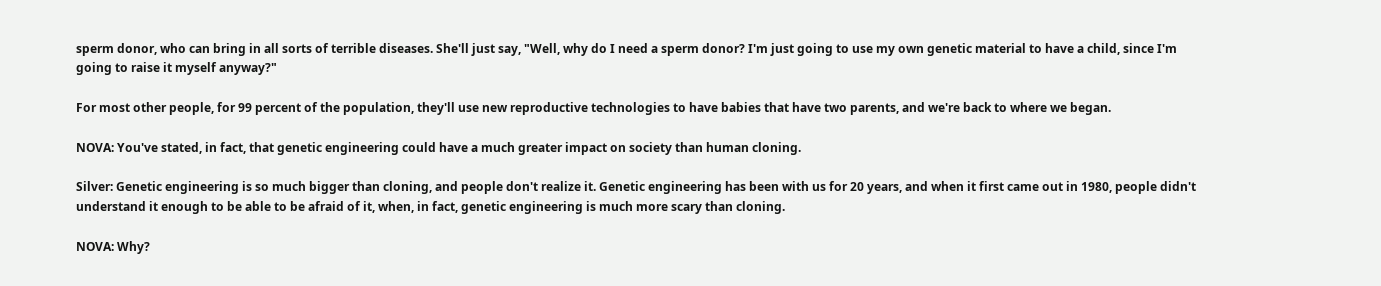sperm donor, who can bring in all sorts of terrible diseases. She'll just say, "Well, why do I need a sperm donor? I'm just going to use my own genetic material to have a child, since I'm going to raise it myself anyway?"

For most other people, for 99 percent of the population, they'll use new reproductive technologies to have babies that have two parents, and we're back to where we began.

NOVA: You've stated, in fact, that genetic engineering could have a much greater impact on society than human cloning.

Silver: Genetic engineering is so much bigger than cloning, and people don't realize it. Genetic engineering has been with us for 20 years, and when it first came out in 1980, people didn't understand it enough to be able to be afraid of it, when, in fact, genetic engineering is much more scary than cloning.

NOVA: Why?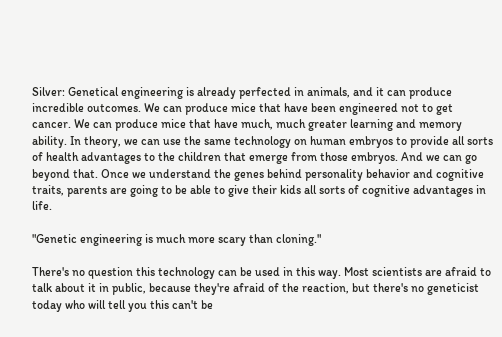Silver: Genetical engineering is already perfected in animals, and it can produce incredible outcomes. We can produce mice that have been engineered not to get cancer. We can produce mice that have much, much greater learning and memory ability. In theory, we can use the same technology on human embryos to provide all sorts of health advantages to the children that emerge from those embryos. And we can go beyond that. Once we understand the genes behind personality behavior and cognitive traits, parents are going to be able to give their kids all sorts of cognitive advantages in life.

"Genetic engineering is much more scary than cloning."

There's no question this technology can be used in this way. Most scientists are afraid to talk about it in public, because they're afraid of the reaction, but there's no geneticist today who will tell you this can't be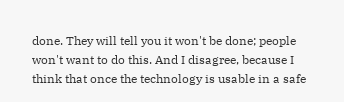done. They will tell you it won't be done; people won't want to do this. And I disagree, because I think that once the technology is usable in a safe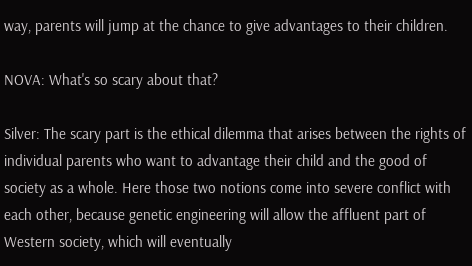way, parents will jump at the chance to give advantages to their children.

NOVA: What's so scary about that?

Silver: The scary part is the ethical dilemma that arises between the rights of individual parents who want to advantage their child and the good of society as a whole. Here those two notions come into severe conflict with each other, because genetic engineering will allow the affluent part of Western society, which will eventually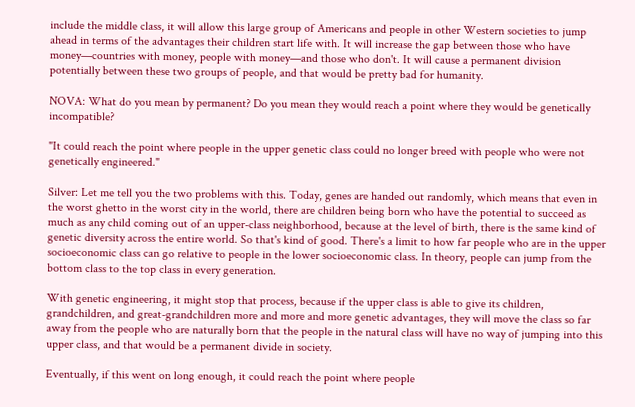include the middle class, it will allow this large group of Americans and people in other Western societies to jump ahead in terms of the advantages their children start life with. It will increase the gap between those who have money—countries with money, people with money—and those who don't. It will cause a permanent division potentially between these two groups of people, and that would be pretty bad for humanity.

NOVA: What do you mean by permanent? Do you mean they would reach a point where they would be genetically incompatible?

"It could reach the point where people in the upper genetic class could no longer breed with people who were not genetically engineered."

Silver: Let me tell you the two problems with this. Today, genes are handed out randomly, which means that even in the worst ghetto in the worst city in the world, there are children being born who have the potential to succeed as much as any child coming out of an upper-class neighborhood, because at the level of birth, there is the same kind of genetic diversity across the entire world. So that's kind of good. There's a limit to how far people who are in the upper socioeconomic class can go relative to people in the lower socioeconomic class. In theory, people can jump from the bottom class to the top class in every generation.

With genetic engineering, it might stop that process, because if the upper class is able to give its children, grandchildren, and great-grandchildren more and more and more genetic advantages, they will move the class so far away from the people who are naturally born that the people in the natural class will have no way of jumping into this upper class, and that would be a permanent divide in society.

Eventually, if this went on long enough, it could reach the point where people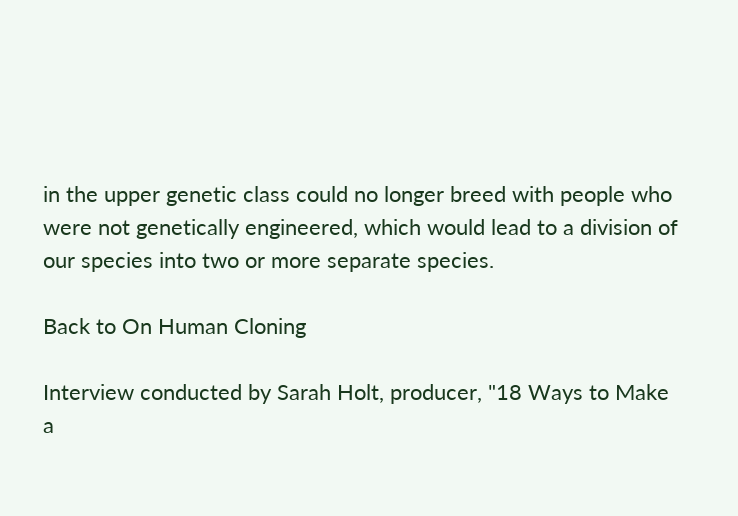in the upper genetic class could no longer breed with people who were not genetically engineered, which would lead to a division of our species into two or more separate species.

Back to On Human Cloning

Interview conducted by Sarah Holt, producer, "18 Ways to Make a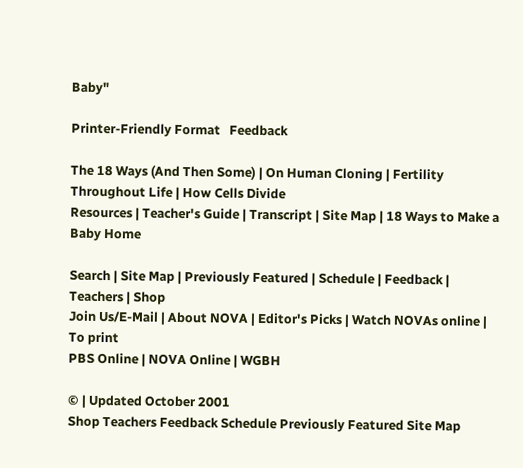Baby"

Printer-Friendly Format   Feedback

The 18 Ways (And Then Some) | On Human Cloning | Fertility Throughout Life | How Cells Divide
Resources | Teacher's Guide | Transcript | Site Map | 18 Ways to Make a Baby Home

Search | Site Map | Previously Featured | Schedule | Feedback | Teachers | Shop
Join Us/E-Mail | About NOVA | Editor's Picks | Watch NOVAs online | To print
PBS Online | NOVA Online | WGBH

© | Updated October 2001
Shop Teachers Feedback Schedule Previously Featured Site Map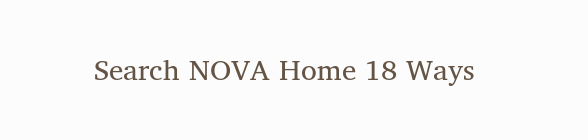Search NOVA Home 18 Ways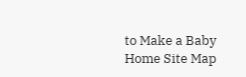to Make a Baby Home Site Map